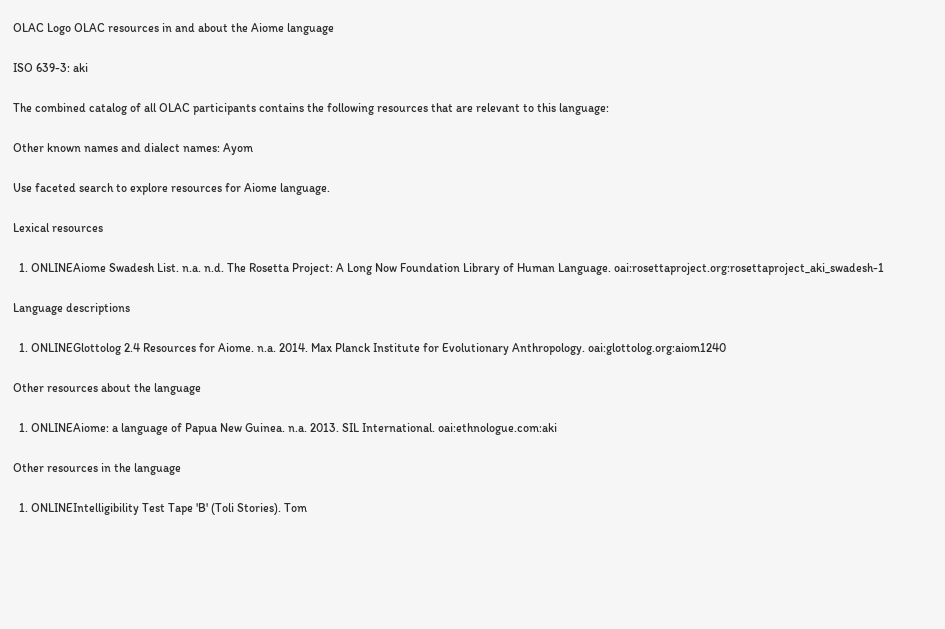OLAC Logo OLAC resources in and about the Aiome language

ISO 639-3: aki

The combined catalog of all OLAC participants contains the following resources that are relevant to this language:

Other known names and dialect names: Ayom

Use faceted search to explore resources for Aiome language.

Lexical resources

  1. ONLINEAiome Swadesh List. n.a. n.d. The Rosetta Project: A Long Now Foundation Library of Human Language. oai:rosettaproject.org:rosettaproject_aki_swadesh-1

Language descriptions

  1. ONLINEGlottolog 2.4 Resources for Aiome. n.a. 2014. Max Planck Institute for Evolutionary Anthropology. oai:glottolog.org:aiom1240

Other resources about the language

  1. ONLINEAiome: a language of Papua New Guinea. n.a. 2013. SIL International. oai:ethnologue.com:aki

Other resources in the language

  1. ONLINEIntelligibility Test Tape 'B' (Toli Stories). Tom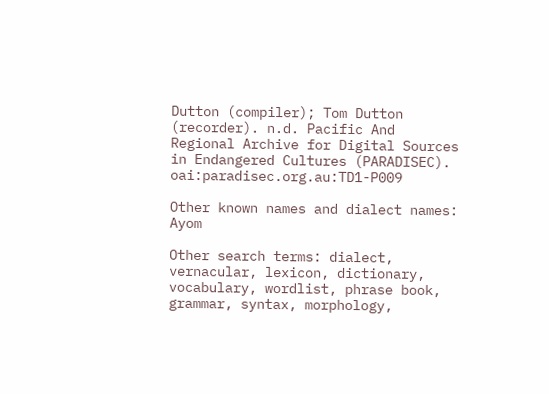Dutton (compiler); Tom Dutton (recorder). n.d. Pacific And Regional Archive for Digital Sources in Endangered Cultures (PARADISEC). oai:paradisec.org.au:TD1-P009

Other known names and dialect names: Ayom

Other search terms: dialect, vernacular, lexicon, dictionary, vocabulary, wordlist, phrase book, grammar, syntax, morphology,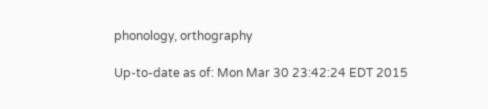phonology, orthography

Up-to-date as of: Mon Mar 30 23:42:24 EDT 2015